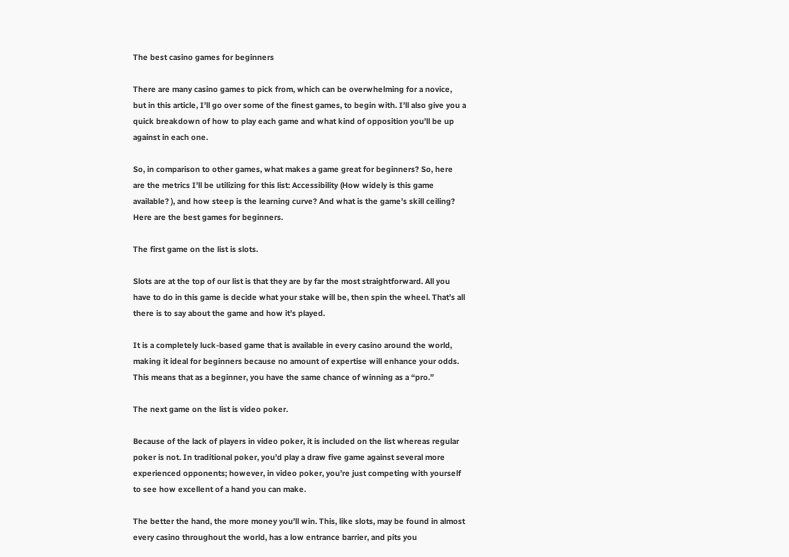The best casino games for beginners

There are many casino games to pick from, which can be overwhelming for a novice, but in this article, I’ll go over some of the finest games, to begin with. I’ll also give you a quick breakdown of how to play each game and what kind of opposition you’ll be up against in each one.

So, in comparison to other games, what makes a game great for beginners? So, here are the metrics I’ll be utilizing for this list: Accessibility (How widely is this game available? ), and how steep is the learning curve? And what is the game’s skill ceiling? Here are the best games for beginners.

The first game on the list is slots.

Slots are at the top of our list is that they are by far the most straightforward. All you have to do in this game is decide what your stake will be, then spin the wheel. That’s all there is to say about the game and how it’s played.

It is a completely luck-based game that is available in every casino around the world, making it ideal for beginners because no amount of expertise will enhance your odds. This means that as a beginner, you have the same chance of winning as a “pro.”

The next game on the list is video poker.

Because of the lack of players in video poker, it is included on the list whereas regular poker is not. In traditional poker, you’d play a draw five game against several more experienced opponents; however, in video poker, you’re just competing with yourself to see how excellent of a hand you can make.

The better the hand, the more money you’ll win. This, like slots, may be found in almost every casino throughout the world, has a low entrance barrier, and pits you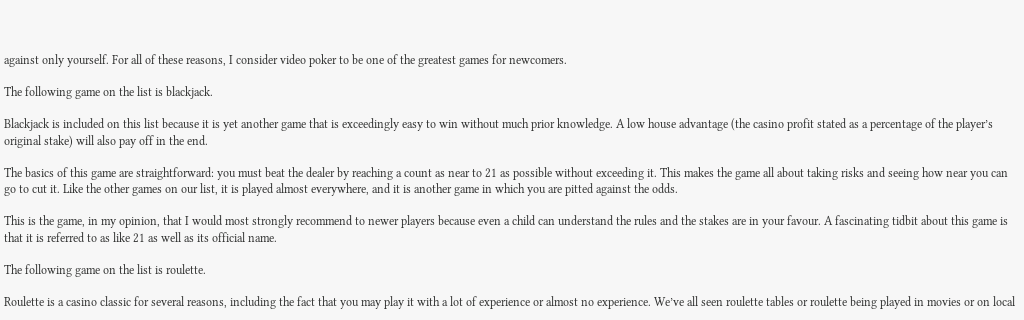against only yourself. For all of these reasons, I consider video poker to be one of the greatest games for newcomers.

The following game on the list is blackjack.

Blackjack is included on this list because it is yet another game that is exceedingly easy to win without much prior knowledge. A low house advantage (the casino profit stated as a percentage of the player’s original stake) will also pay off in the end.

The basics of this game are straightforward: you must beat the dealer by reaching a count as near to 21 as possible without exceeding it. This makes the game all about taking risks and seeing how near you can go to cut it. Like the other games on our list, it is played almost everywhere, and it is another game in which you are pitted against the odds.

This is the game, in my opinion, that I would most strongly recommend to newer players because even a child can understand the rules and the stakes are in your favour. A fascinating tidbit about this game is that it is referred to as like 21 as well as its official name.

The following game on the list is roulette.

Roulette is a casino classic for several reasons, including the fact that you may play it with a lot of experience or almost no experience. We’ve all seen roulette tables or roulette being played in movies or on local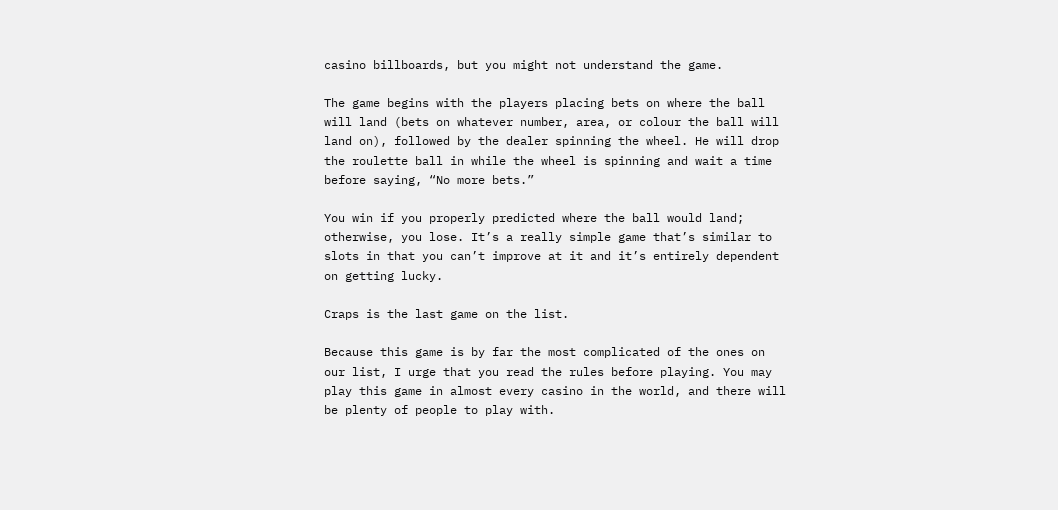casino billboards, but you might not understand the game.

The game begins with the players placing bets on where the ball will land (bets on whatever number, area, or colour the ball will land on), followed by the dealer spinning the wheel. He will drop the roulette ball in while the wheel is spinning and wait a time before saying, “No more bets.”

You win if you properly predicted where the ball would land; otherwise, you lose. It’s a really simple game that’s similar to slots in that you can’t improve at it and it’s entirely dependent on getting lucky.

Craps is the last game on the list.

Because this game is by far the most complicated of the ones on our list, I urge that you read the rules before playing. You may play this game in almost every casino in the world, and there will be plenty of people to play with.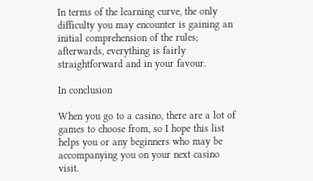In terms of the learning curve, the only difficulty you may encounter is gaining an initial comprehension of the rules; afterwards, everything is fairly straightforward and in your favour.

In conclusion

When you go to a casino, there are a lot of games to choose from, so I hope this list helps you or any beginners who may be accompanying you on your next casino visit.